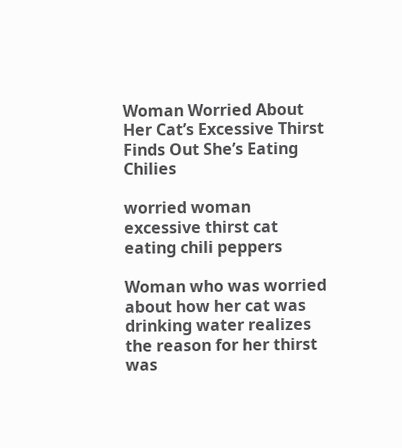Woman Worried About Her Cat’s Excessive Thirst Finds Out She’s Eating Chilies

worried woman excessive thirst cat eating chili peppers

Woman who was worried about how her cat was drinking water realizes the reason for her thirst was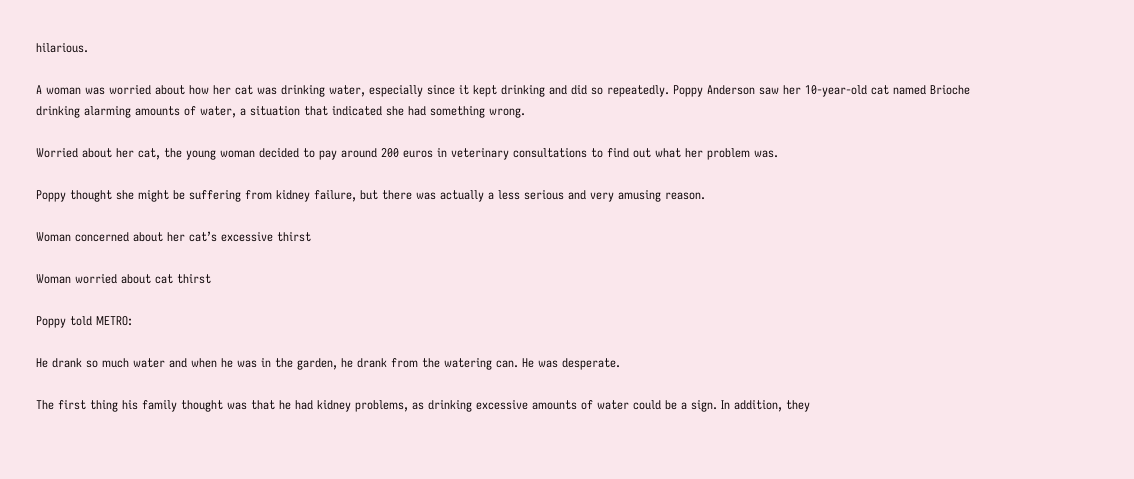hilarious.

A woman was worried about how her cat was drinking water, especially since it kept drinking and did so repeatedly. Poppy Anderson saw her 10-year-old cat named Brioche drinking alarming amounts of water, a situation that indicated she had something wrong.

Worried about her cat, the young woman decided to pay around 200 euros in veterinary consultations to find out what her problem was.

Poppy thought she might be suffering from kidney failure, but there was actually a less serious and very amusing reason.

Woman concerned about her cat’s excessive thirst

Woman worried about cat thirst

Poppy told METRO:

He drank so much water and when he was in the garden, he drank from the watering can. He was desperate.

The first thing his family thought was that he had kidney problems, as drinking excessive amounts of water could be a sign. In addition, they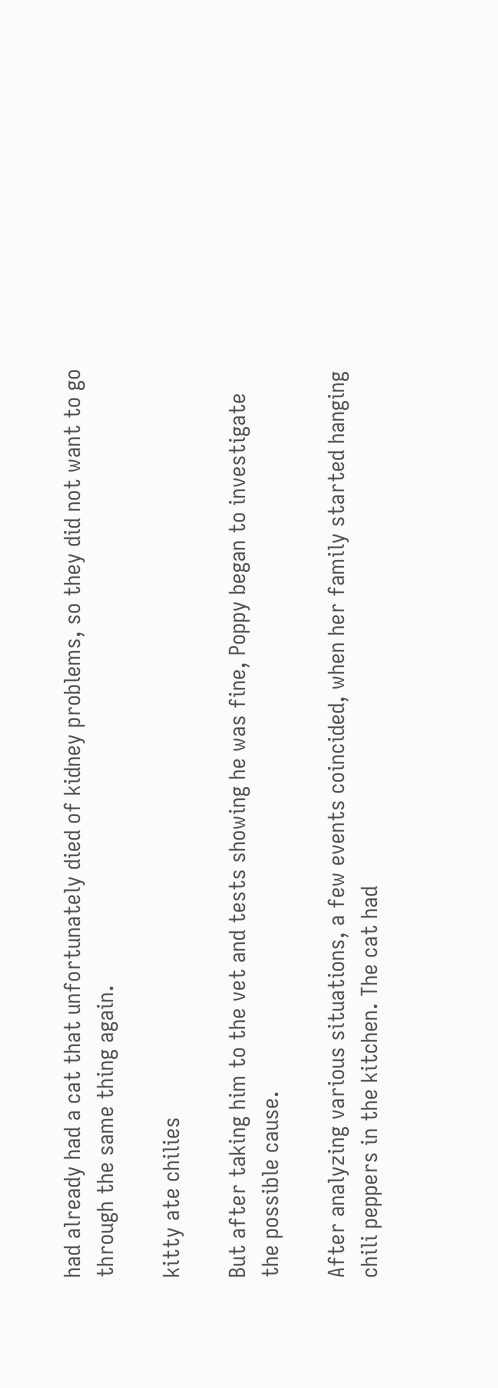had already had a cat that unfortunately died of kidney problems, so they did not want to go through the same thing again.

kitty ate chilies

But after taking him to the vet and tests showing he was fine, Poppy began to investigate the possible cause.

After analyzing various situations, a few events coincided, when her family started hanging chili peppers in the kitchen. The cat had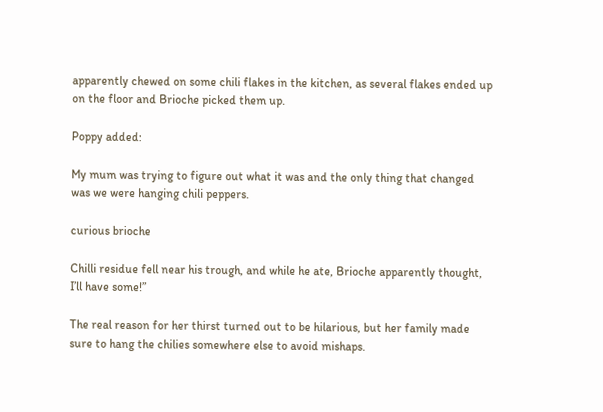apparently chewed on some chili flakes in the kitchen, as several flakes ended up on the floor and Brioche picked them up.

Poppy added:

My mum was trying to figure out what it was and the only thing that changed was we were hanging chili peppers.

curious brioche

Chilli residue fell near his trough, and while he ate, Brioche apparently thought, I’ll have some!”

The real reason for her thirst turned out to be hilarious, but her family made sure to hang the chilies somewhere else to avoid mishaps.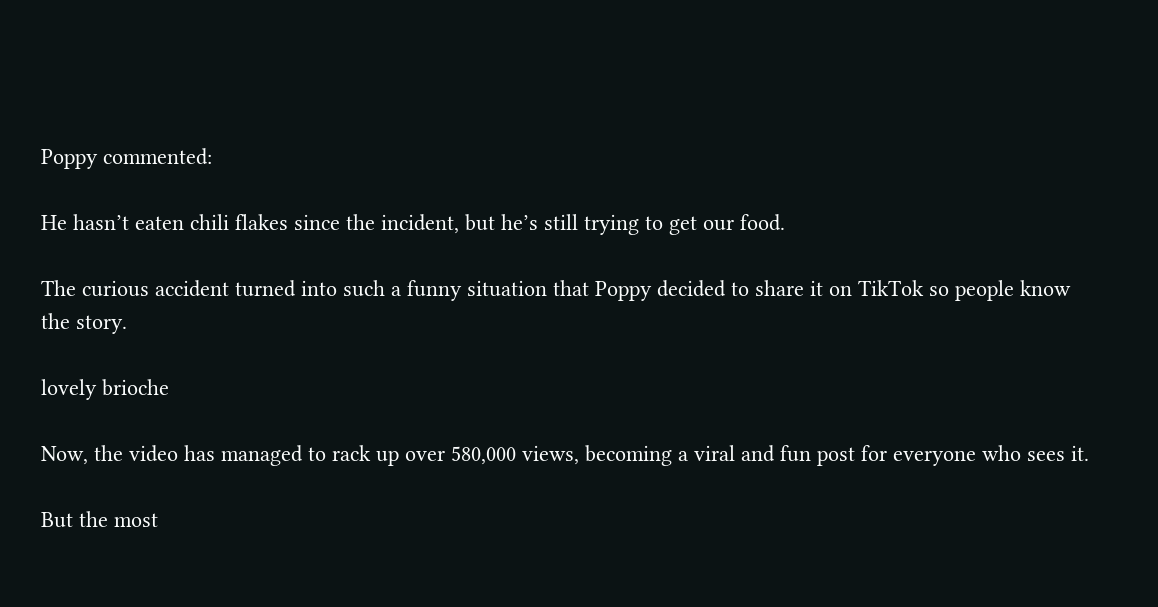Poppy commented:

He hasn’t eaten chili flakes since the incident, but he’s still trying to get our food.

The curious accident turned into such a funny situation that Poppy decided to share it on TikTok so people know the story.

lovely brioche

Now, the video has managed to rack up over 580,000 views, becoming a viral and fun post for everyone who sees it.

But the most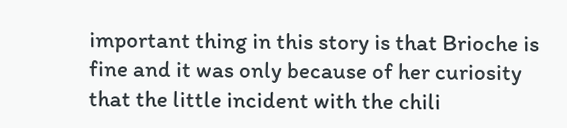important thing in this story is that Brioche is fine and it was only because of her curiosity that the little incident with the chili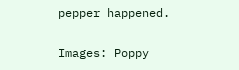pepper happened.

Images: Poppy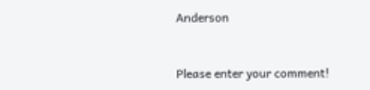Anderson


Please enter your comment!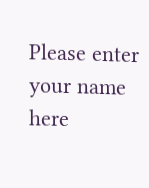Please enter your name here